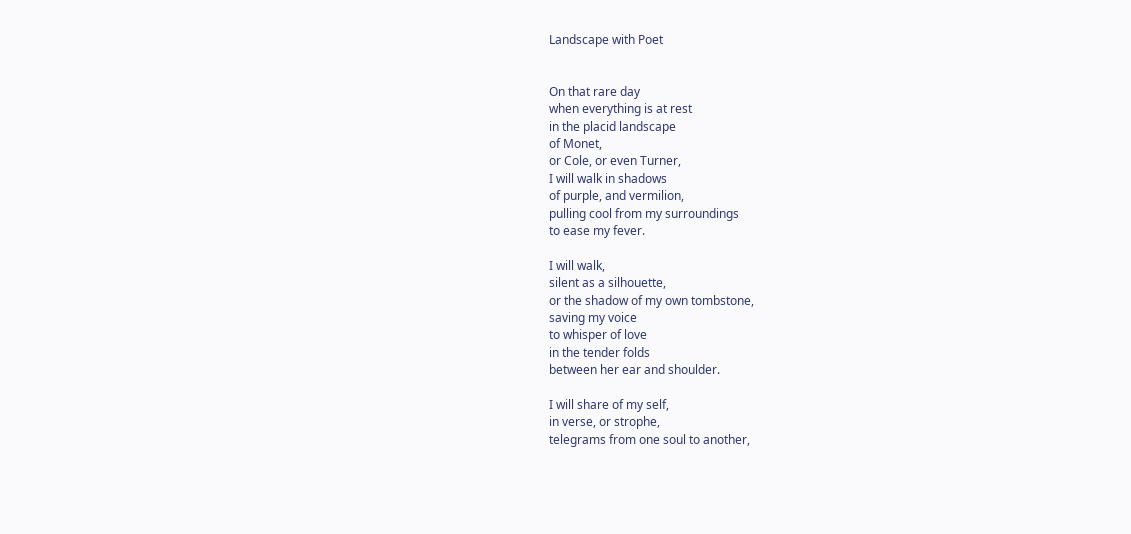Landscape with Poet


On that rare day
when everything is at rest
in the placid landscape
of Monet,
or Cole, or even Turner,
I will walk in shadows
of purple, and vermilion,
pulling cool from my surroundings
to ease my fever.

I will walk,
silent as a silhouette,
or the shadow of my own tombstone,
saving my voice
to whisper of love
in the tender folds
between her ear and shoulder.

I will share of my self,
in verse, or strophe,
telegrams from one soul to another,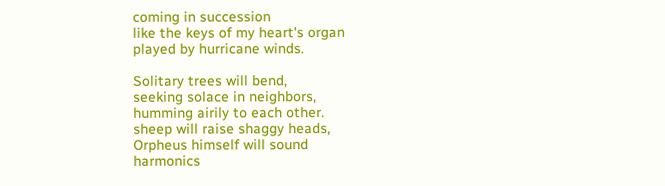coming in succession
like the keys of my heart's organ
played by hurricane winds.

Solitary trees will bend,
seeking solace in neighbors,
humming airily to each other.
sheep will raise shaggy heads,
Orpheus himself will sound
harmonics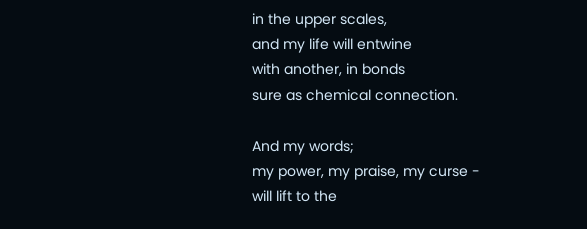in the upper scales,
and my life will entwine
with another, in bonds
sure as chemical connection.

And my words;
my power, my praise, my curse -
will lift to the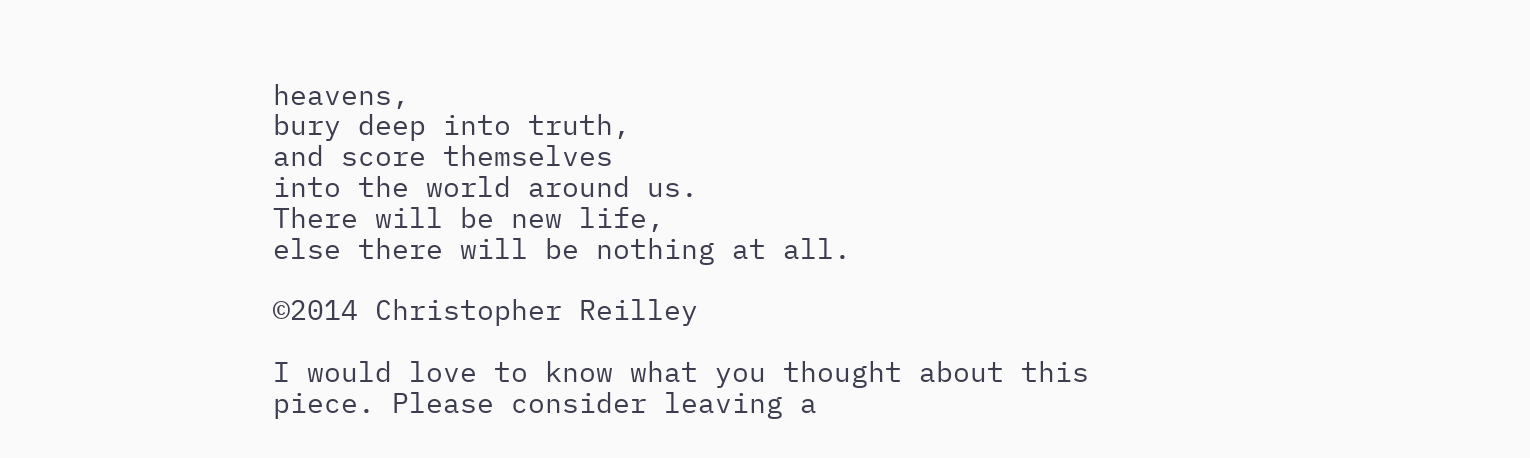heavens,
bury deep into truth,
and score themselves
into the world around us.
There will be new life,
else there will be nothing at all.

©2014 Christopher Reilley

I would love to know what you thought about this piece. Please consider leaving a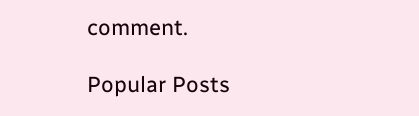comment.

Popular Posts